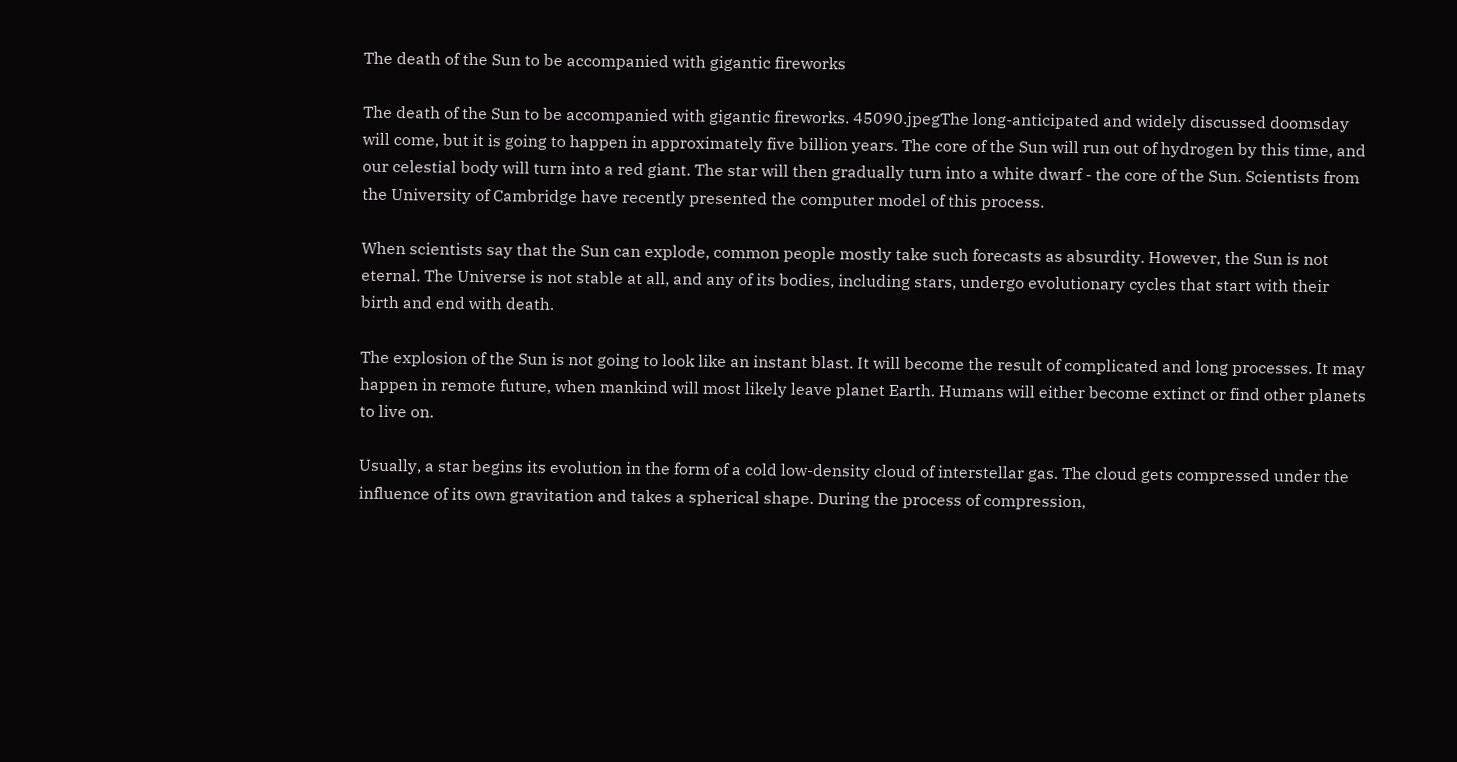The death of the Sun to be accompanied with gigantic fireworks

The death of the Sun to be accompanied with gigantic fireworks. 45090.jpegThe long-anticipated and widely discussed doomsday will come, but it is going to happen in approximately five billion years. The core of the Sun will run out of hydrogen by this time, and our celestial body will turn into a red giant. The star will then gradually turn into a white dwarf - the core of the Sun. Scientists from the University of Cambridge have recently presented the computer model of this process.

When scientists say that the Sun can explode, common people mostly take such forecasts as absurdity. However, the Sun is not eternal. The Universe is not stable at all, and any of its bodies, including stars, undergo evolutionary cycles that start with their birth and end with death.

The explosion of the Sun is not going to look like an instant blast. It will become the result of complicated and long processes. It may happen in remote future, when mankind will most likely leave planet Earth. Humans will either become extinct or find other planets to live on.

Usually, a star begins its evolution in the form of a cold low-density cloud of interstellar gas. The cloud gets compressed under the influence of its own gravitation and takes a spherical shape. During the process of compression,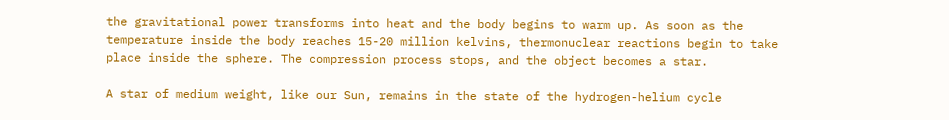the gravitational power transforms into heat and the body begins to warm up. As soon as the temperature inside the body reaches 15-20 million kelvins, thermonuclear reactions begin to take place inside the sphere. The compression process stops, and the object becomes a star.

A star of medium weight, like our Sun, remains in the state of the hydrogen-helium cycle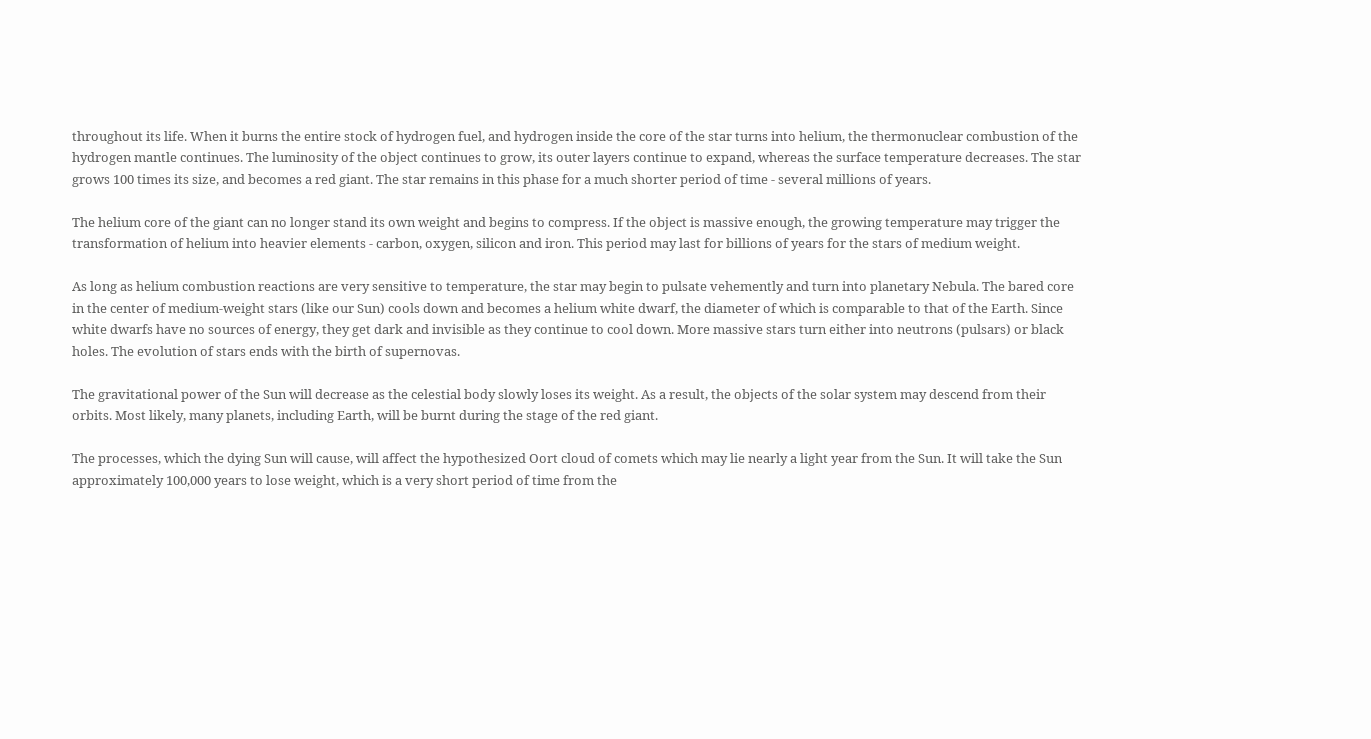throughout its life. When it burns the entire stock of hydrogen fuel, and hydrogen inside the core of the star turns into helium, the thermonuclear combustion of the hydrogen mantle continues. The luminosity of the object continues to grow, its outer layers continue to expand, whereas the surface temperature decreases. The star grows 100 times its size, and becomes a red giant. The star remains in this phase for a much shorter period of time - several millions of years.

The helium core of the giant can no longer stand its own weight and begins to compress. If the object is massive enough, the growing temperature may trigger the transformation of helium into heavier elements - carbon, oxygen, silicon and iron. This period may last for billions of years for the stars of medium weight.

As long as helium combustion reactions are very sensitive to temperature, the star may begin to pulsate vehemently and turn into planetary Nebula. The bared core in the center of medium-weight stars (like our Sun) cools down and becomes a helium white dwarf, the diameter of which is comparable to that of the Earth. Since white dwarfs have no sources of energy, they get dark and invisible as they continue to cool down. More massive stars turn either into neutrons (pulsars) or black holes. The evolution of stars ends with the birth of supernovas.

The gravitational power of the Sun will decrease as the celestial body slowly loses its weight. As a result, the objects of the solar system may descend from their orbits. Most likely, many planets, including Earth, will be burnt during the stage of the red giant.

The processes, which the dying Sun will cause, will affect the hypothesized Oort cloud of comets which may lie nearly a light year from the Sun. It will take the Sun approximately 100,000 years to lose weight, which is a very short period of time from the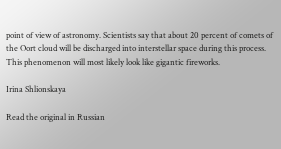point of view of astronomy. Scientists say that about 20 percent of comets of the Oort cloud will be discharged into interstellar space during this process. This phenomenon will most likely look like gigantic fireworks.

Irina Shlionskaya

Read the original in Russian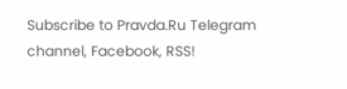Subscribe to Pravda.Ru Telegram channel, Facebook, RSS!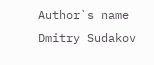Author`s name Dmitry Sudakov